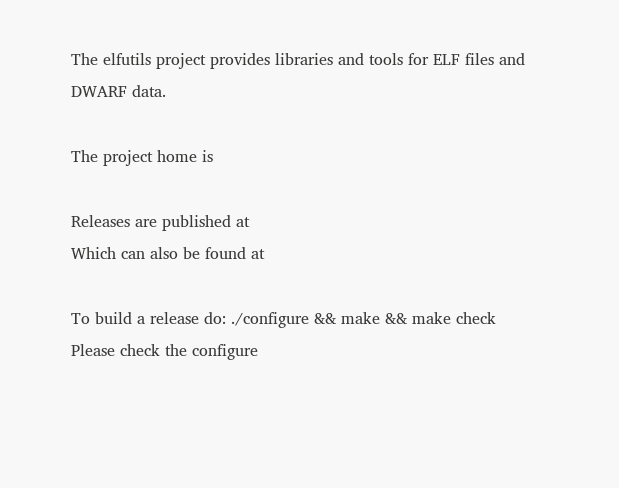The elfutils project provides libraries and tools for ELF files and DWARF data.

The project home is

Releases are published at
Which can also be found at

To build a release do: ./configure && make && make check
Please check the configure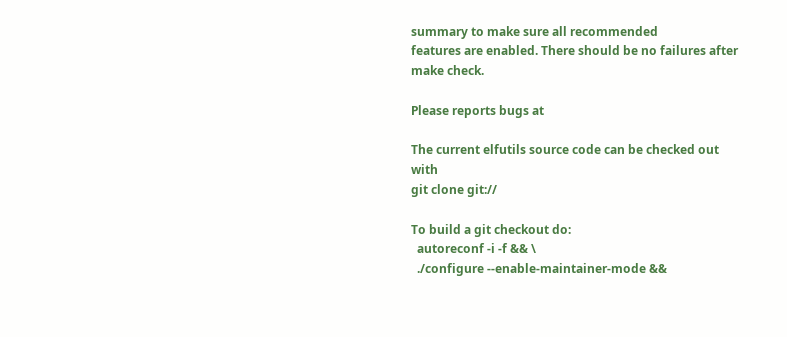summary to make sure all recommended
features are enabled. There should be no failures after make check.

Please reports bugs at

The current elfutils source code can be checked out with
git clone git://

To build a git checkout do:
  autoreconf -i -f && \
  ./configure --enable-maintainer-mode &&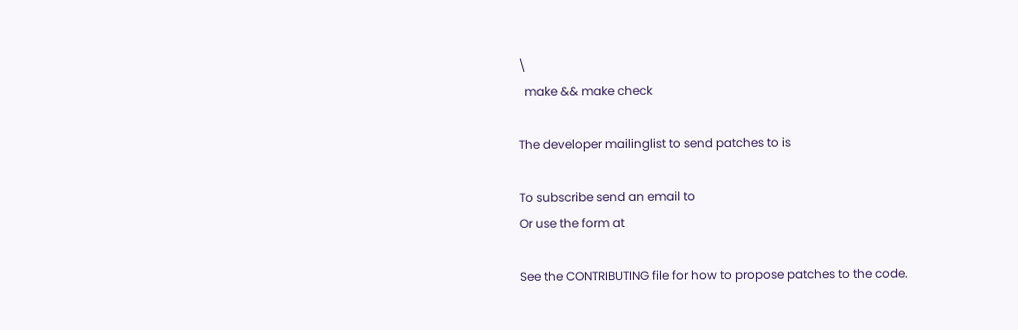\
  make && make check

The developer mailinglist to send patches to is

To subscribe send an email to
Or use the form at

See the CONTRIBUTING file for how to propose patches to the code.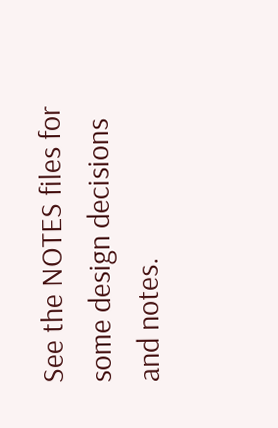See the NOTES files for some design decisions and notes.